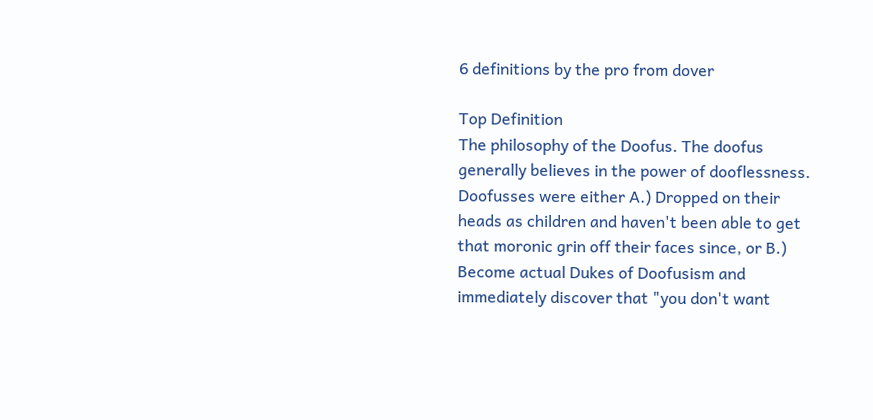6 definitions by the pro from dover

Top Definition
The philosophy of the Doofus. The doofus generally believes in the power of dooflessness. Doofusses were either A.) Dropped on their heads as children and haven't been able to get that moronic grin off their faces since, or B.) Become actual Dukes of Doofusism and immediately discover that "you don't want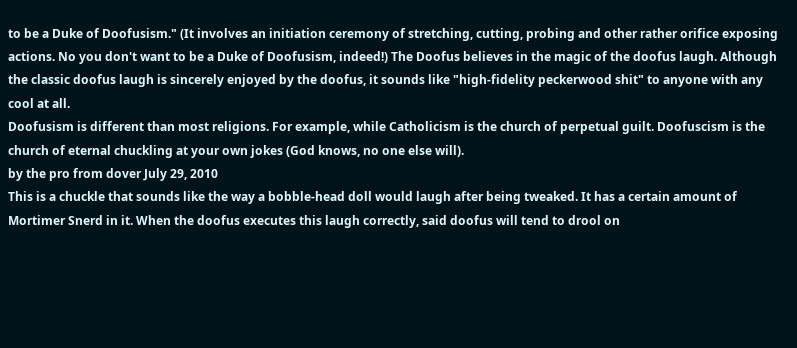to be a Duke of Doofusism." (It involves an initiation ceremony of stretching, cutting, probing and other rather orifice exposing actions. No you don't want to be a Duke of Doofusism, indeed!) The Doofus believes in the magic of the doofus laugh. Although the classic doofus laugh is sincerely enjoyed by the doofus, it sounds like "high-fidelity peckerwood shit" to anyone with any cool at all.
Doofusism is different than most religions. For example, while Catholicism is the church of perpetual guilt. Doofuscism is the church of eternal chuckling at your own jokes (God knows, no one else will).
by the pro from dover July 29, 2010
This is a chuckle that sounds like the way a bobble-head doll would laugh after being tweaked. It has a certain amount of Mortimer Snerd in it. When the doofus executes this laugh correctly, said doofus will tend to drool on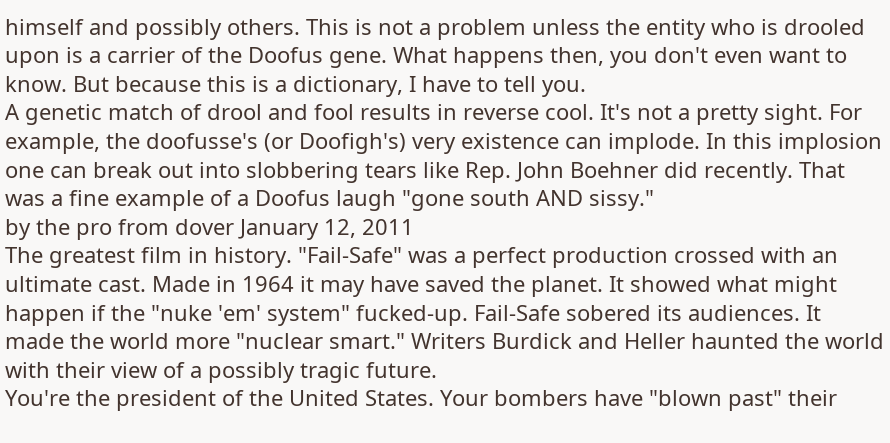himself and possibly others. This is not a problem unless the entity who is drooled upon is a carrier of the Doofus gene. What happens then, you don't even want to know. But because this is a dictionary, I have to tell you.
A genetic match of drool and fool results in reverse cool. It's not a pretty sight. For example, the doofusse's (or Doofigh's) very existence can implode. In this implosion one can break out into slobbering tears like Rep. John Boehner did recently. That was a fine example of a Doofus laugh "gone south AND sissy."
by the pro from dover January 12, 2011
The greatest film in history. "Fail-Safe" was a perfect production crossed with an ultimate cast. Made in 1964 it may have saved the planet. It showed what might happen if the "nuke 'em' system" fucked-up. Fail-Safe sobered its audiences. It made the world more "nuclear smart." Writers Burdick and Heller haunted the world with their view of a possibly tragic future.
You're the president of the United States. Your bombers have "blown past" their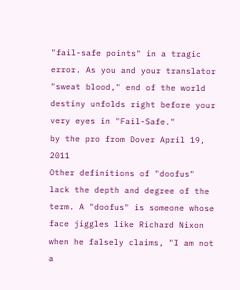"fail-safe points" in a tragic error. As you and your translator "sweat blood," end of the world destiny unfolds right before your very eyes in "Fail-Safe."
by the pro from Dover April 19, 2011
Other definitions of "doofus" lack the depth and degree of the term. A "doofus" is someone whose face jiggles like Richard Nixon when he falsely claims, "I am not a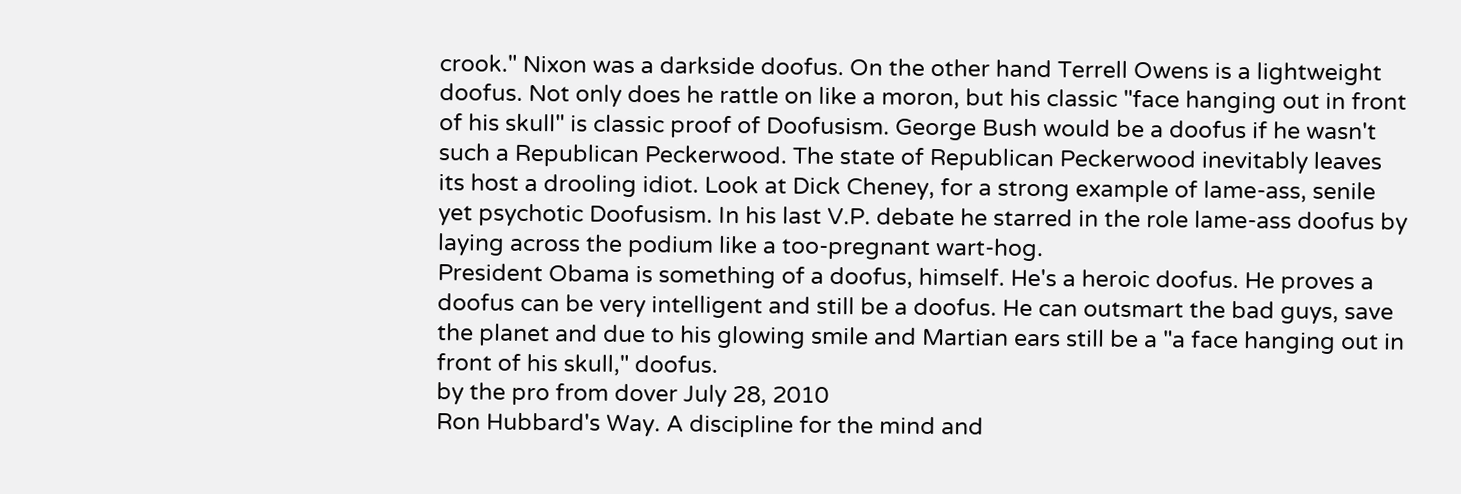crook." Nixon was a darkside doofus. On the other hand Terrell Owens is a lightweight doofus. Not only does he rattle on like a moron, but his classic "face hanging out in front of his skull" is classic proof of Doofusism. George Bush would be a doofus if he wasn't such a Republican Peckerwood. The state of Republican Peckerwood inevitably leaves its host a drooling idiot. Look at Dick Cheney, for a strong example of lame-ass, senile yet psychotic Doofusism. In his last V.P. debate he starred in the role lame-ass doofus by laying across the podium like a too-pregnant wart-hog.
President Obama is something of a doofus, himself. He's a heroic doofus. He proves a doofus can be very intelligent and still be a doofus. He can outsmart the bad guys, save the planet and due to his glowing smile and Martian ears still be a "a face hanging out in front of his skull," doofus.
by the pro from dover July 28, 2010
Ron Hubbard's Way. A discipline for the mind and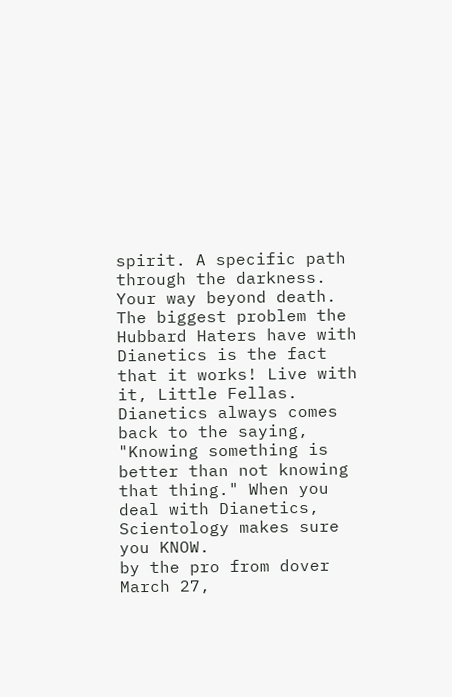spirit. A specific path through the darkness. Your way beyond death. The biggest problem the Hubbard Haters have with Dianetics is the fact that it works! Live with it, Little Fellas.
Dianetics always comes back to the saying, "Knowing something is better than not knowing that thing." When you deal with Dianetics, Scientology makes sure you KNOW.
by the pro from dover March 27,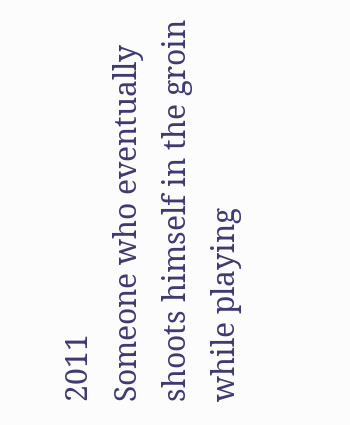2011
Someone who eventually shoots himself in the groin while playing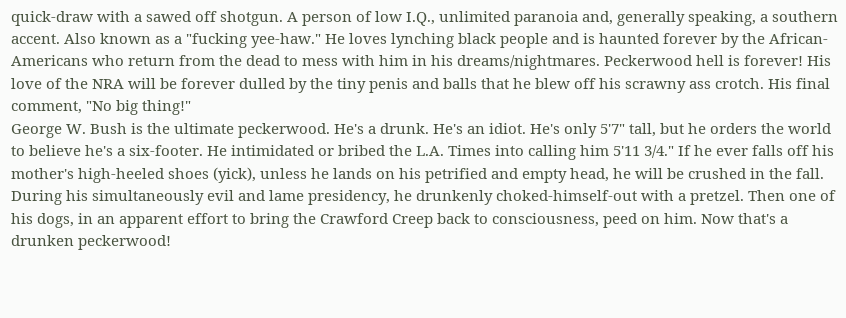quick-draw with a sawed off shotgun. A person of low I.Q., unlimited paranoia and, generally speaking, a southern accent. Also known as a "fucking yee-haw." He loves lynching black people and is haunted forever by the African-Americans who return from the dead to mess with him in his dreams/nightmares. Peckerwood hell is forever! His love of the NRA will be forever dulled by the tiny penis and balls that he blew off his scrawny ass crotch. His final comment, "No big thing!"
George W. Bush is the ultimate peckerwood. He's a drunk. He's an idiot. He's only 5'7" tall, but he orders the world to believe he's a six-footer. He intimidated or bribed the L.A. Times into calling him 5'11 3/4." If he ever falls off his mother's high-heeled shoes (yick), unless he lands on his petrified and empty head, he will be crushed in the fall. During his simultaneously evil and lame presidency, he drunkenly choked-himself-out with a pretzel. Then one of his dogs, in an apparent effort to bring the Crawford Creep back to consciousness, peed on him. Now that's a drunken peckerwood!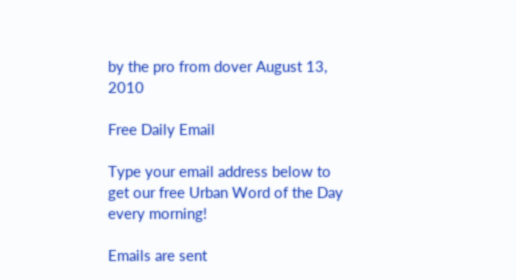by the pro from dover August 13, 2010

Free Daily Email

Type your email address below to get our free Urban Word of the Day every morning!

Emails are sent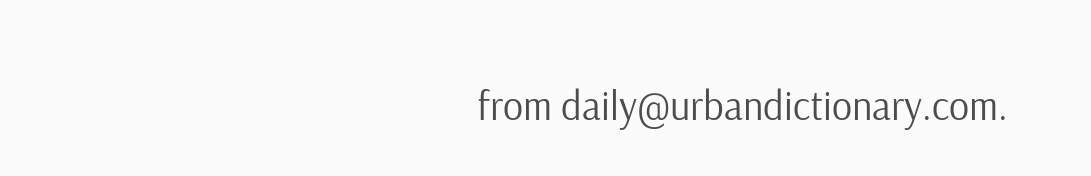from daily@urbandictionary.com.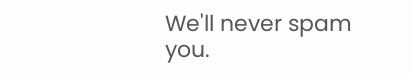We'll never spam you.